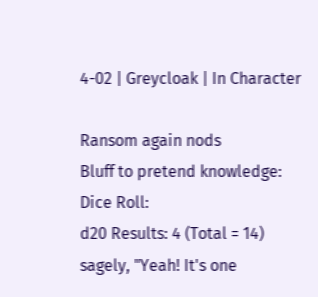4-02 | Greycloak | In Character

Ransom again nods
Bluff to pretend knowledge:
Dice Roll:
d20 Results: 4 (Total = 14)
sagely, "Yeah! It's one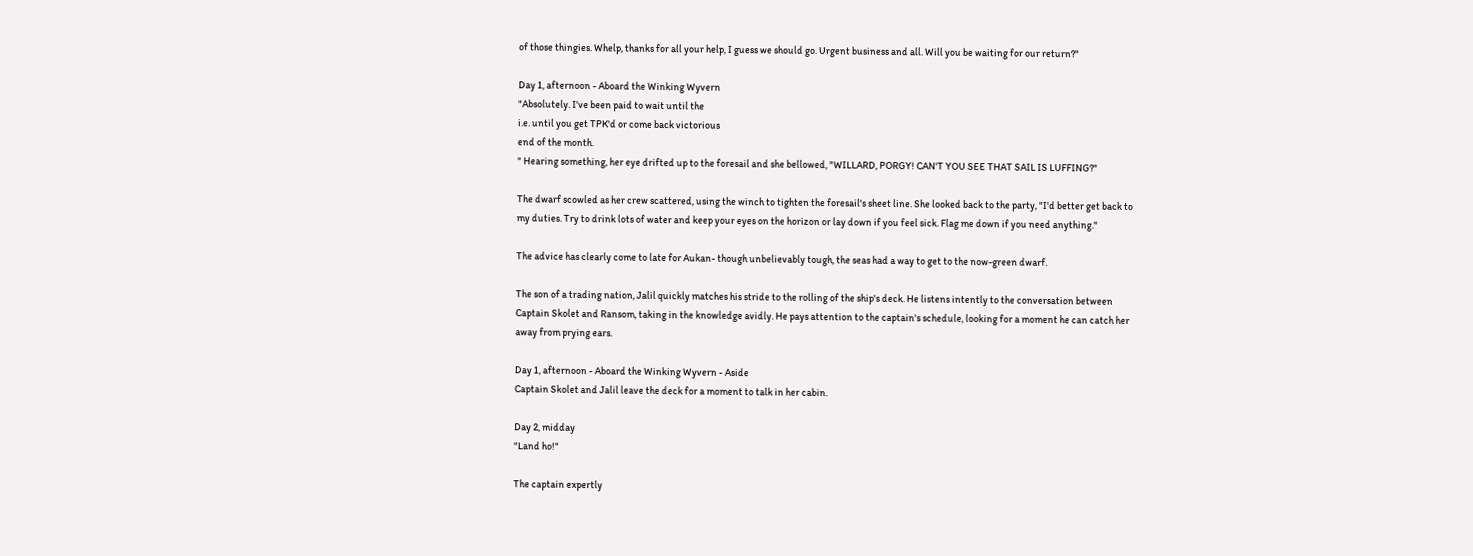of those thingies. Whelp, thanks for all your help, I guess we should go. Urgent business and all. Will you be waiting for our return?"

Day 1, afternoon - Aboard the Winking Wyvern
"Absolutely. I've been paid to wait until the
i.e. until you get TPK'd or come back victorious
end of the month.
" Hearing something, her eye drifted up to the foresail and she bellowed, "WILLARD, PORGY! CAN'T YOU SEE THAT SAIL IS LUFFING?"

The dwarf scowled as her crew scattered, using the winch to tighten the foresail's sheet line. She looked back to the party, "I'd better get back to my duties. Try to drink lots of water and keep your eyes on the horizon or lay down if you feel sick. Flag me down if you need anything."

The advice has clearly come to late for Aukan- though unbelievably tough, the seas had a way to get to the now-green dwarf.

The son of a trading nation, Jalil quickly matches his stride to the rolling of the ship's deck. He listens intently to the conversation between Captain Skolet and Ransom, taking in the knowledge avidly. He pays attention to the captain's schedule, looking for a moment he can catch her away from prying ears.

Day 1, afternoon - Aboard the Winking Wyvern - Aside
Captain Skolet and Jalil leave the deck for a moment to talk in her cabin.

Day 2, midday
"Land ho!"

The captain expertly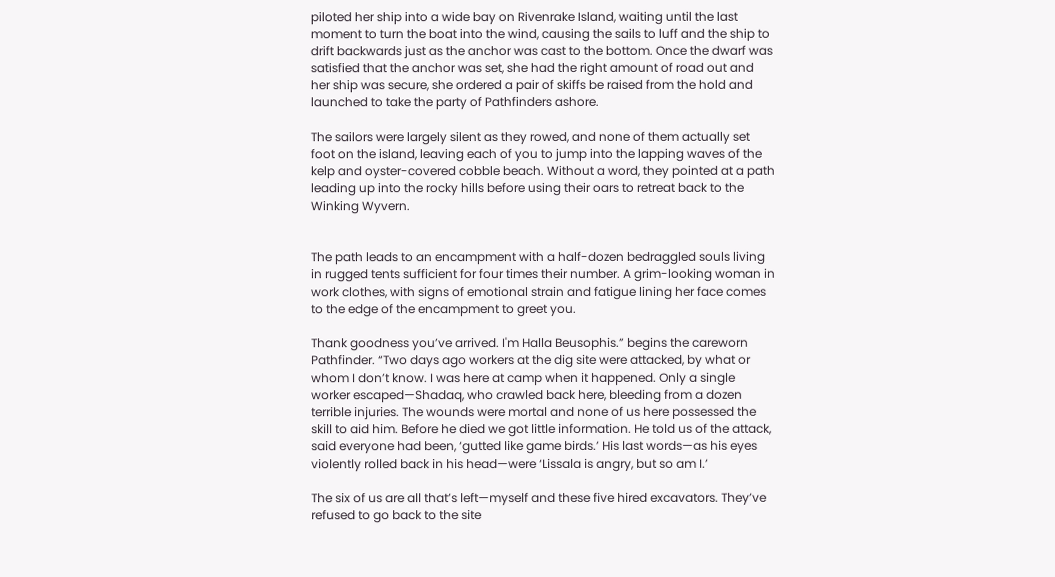piloted her ship into a wide bay on Rivenrake Island, waiting until the last moment to turn the boat into the wind, causing the sails to luff and the ship to drift backwards just as the anchor was cast to the bottom. Once the dwarf was satisfied that the anchor was set, she had the right amount of road out and her ship was secure, she ordered a pair of skiffs be raised from the hold and launched to take the party of Pathfinders ashore.

The sailors were largely silent as they rowed, and none of them actually set foot on the island, leaving each of you to jump into the lapping waves of the kelp and oyster-covered cobble beach. Without a word, they pointed at a path leading up into the rocky hills before using their oars to retreat back to the Winking Wyvern.


The path leads to an encampment with a half-dozen bedraggled souls living in rugged tents sufficient for four times their number. A grim-looking woman in work clothes, with signs of emotional strain and fatigue lining her face comes to the edge of the encampment to greet you.

Thank goodness you’ve arrived. I'm Halla Beusophis.” begins the careworn Pathfinder. “Two days ago workers at the dig site were attacked, by what or whom I don’t know. I was here at camp when it happened. Only a single worker escaped—Shadaq, who crawled back here, bleeding from a dozen terrible injuries. The wounds were mortal and none of us here possessed the skill to aid him. Before he died we got little information. He told us of the attack, said everyone had been, ‘gutted like game birds.’ His last words—as his eyes violently rolled back in his head—were ‘Lissala is angry, but so am I.’

The six of us are all that’s left—myself and these five hired excavators. They’ve refused to go back to the site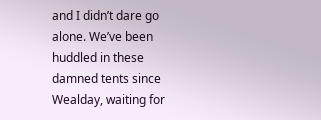and I didn’t dare go alone. We’ve been huddled in these damned tents since Wealday, waiting for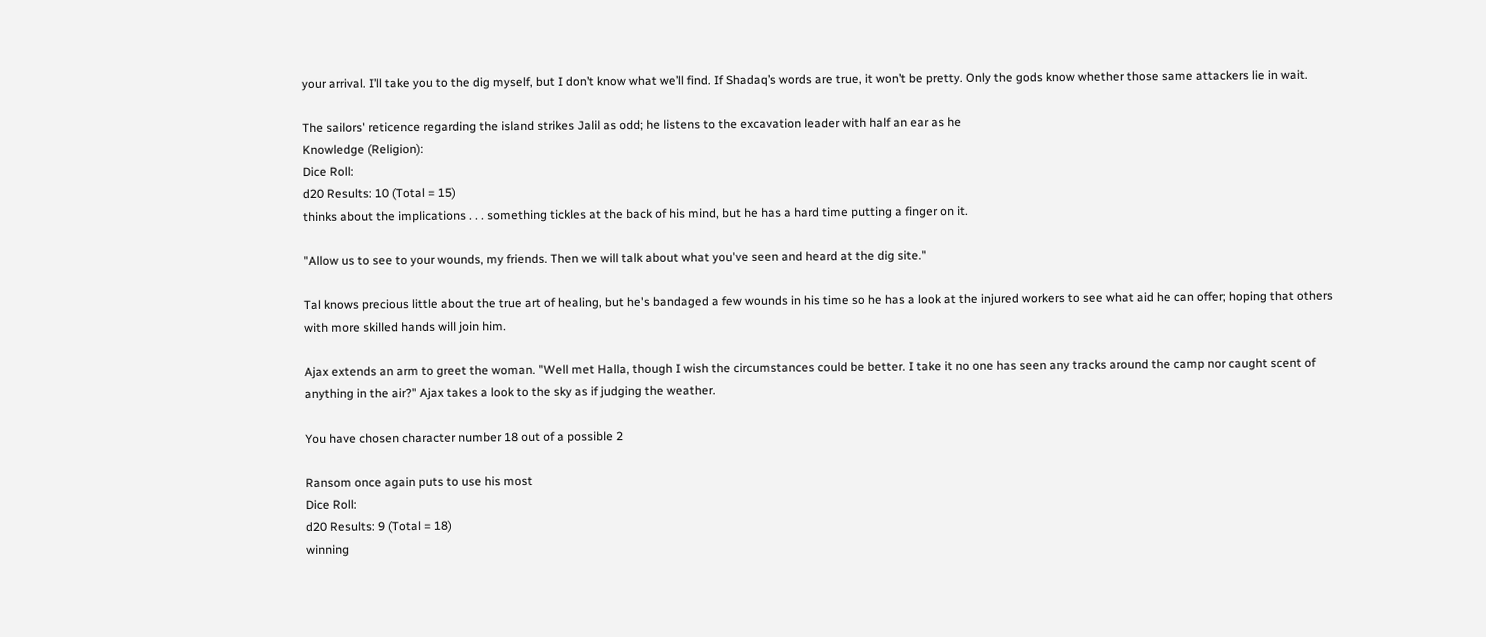your arrival. I’ll take you to the dig myself, but I don’t know what we’ll find. If Shadaq’s words are true, it won’t be pretty. Only the gods know whether those same attackers lie in wait.

The sailors' reticence regarding the island strikes Jalil as odd; he listens to the excavation leader with half an ear as he
Knowledge (Religion):
Dice Roll:
d20 Results: 10 (Total = 15)
thinks about the implications . . . something tickles at the back of his mind, but he has a hard time putting a finger on it.

"Allow us to see to your wounds, my friends. Then we will talk about what you've seen and heard at the dig site."

Tal knows precious little about the true art of healing, but he's bandaged a few wounds in his time so he has a look at the injured workers to see what aid he can offer; hoping that others with more skilled hands will join him.

Ajax extends an arm to greet the woman. "Well met Halla, though I wish the circumstances could be better. I take it no one has seen any tracks around the camp nor caught scent of anything in the air?" Ajax takes a look to the sky as if judging the weather.

You have chosen character number 18 out of a possible 2

Ransom once again puts to use his most
Dice Roll:
d20 Results: 9 (Total = 18)
winning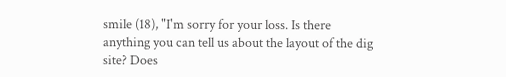smile (18), "I'm sorry for your loss. Is there anything you can tell us about the layout of the dig site? Does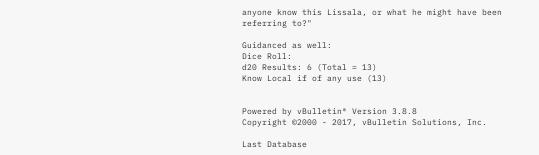anyone know this Lissala, or what he might have been referring to?"

Guidanced as well:
Dice Roll:
d20 Results: 6 (Total = 13)
Know Local if of any use (13)


Powered by vBulletin® Version 3.8.8
Copyright ©2000 - 2017, vBulletin Solutions, Inc.

Last Database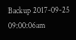Backup 2017-09-25 09:00:06am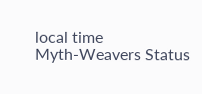local time
Myth-Weavers Status